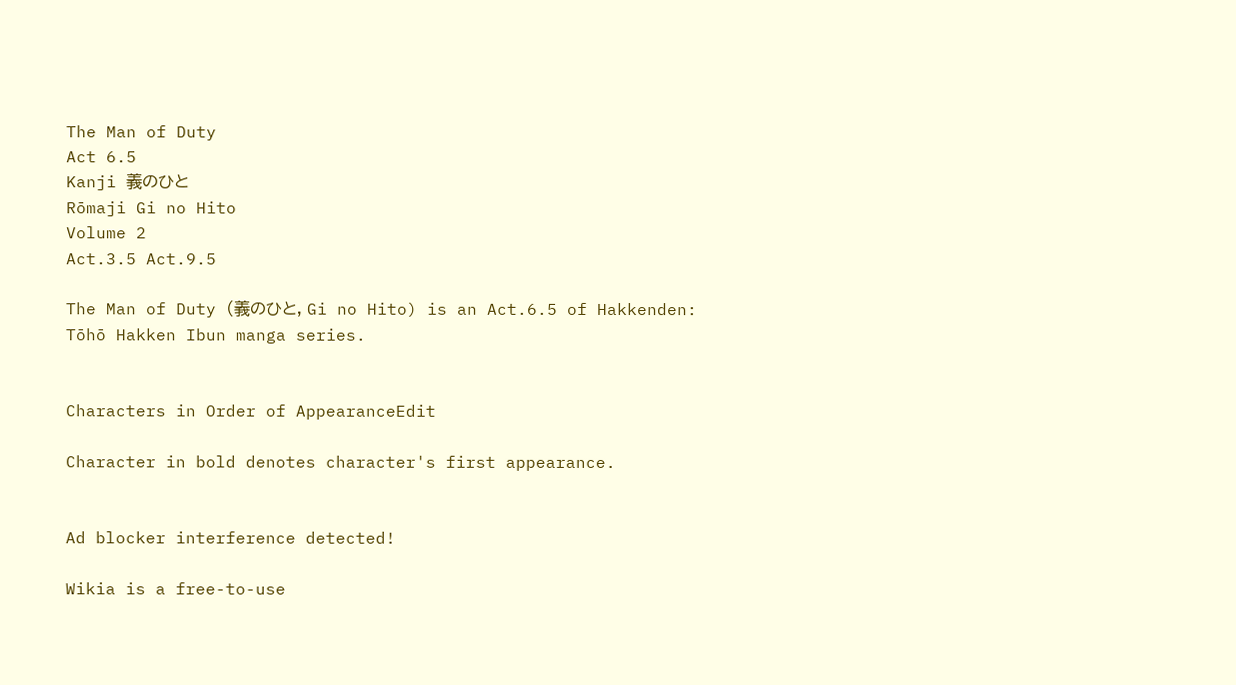The Man of Duty
Act 6.5
Kanji 義のひと
Rōmaji Gi no Hito
Volume 2
Act.3.5 Act.9.5

The Man of Duty (義のひと, Gi no Hito) is an Act.6.5 of Hakkenden: Tōhō Hakken Ibun manga series.


Characters in Order of AppearanceEdit

Character in bold denotes character's first appearance.


Ad blocker interference detected!

Wikia is a free-to-use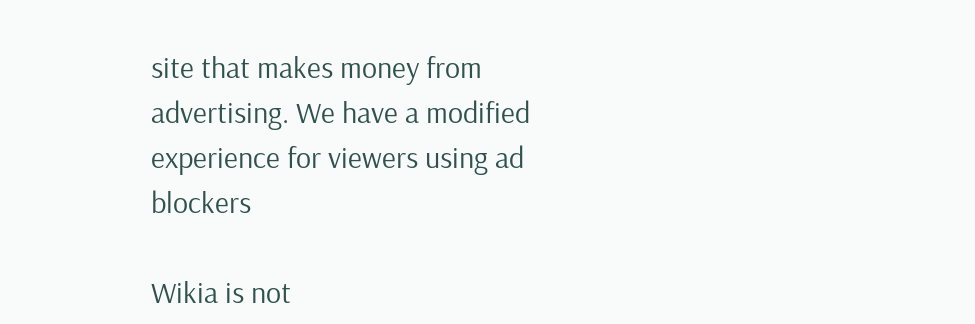site that makes money from advertising. We have a modified experience for viewers using ad blockers

Wikia is not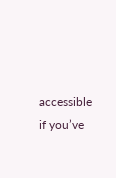accessible if you’ve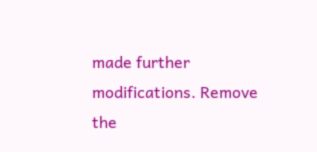made further modifications. Remove the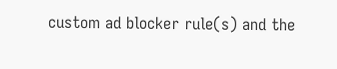custom ad blocker rule(s) and the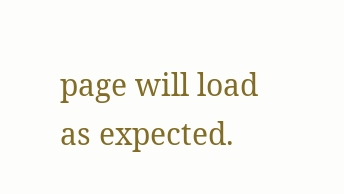page will load as expected.